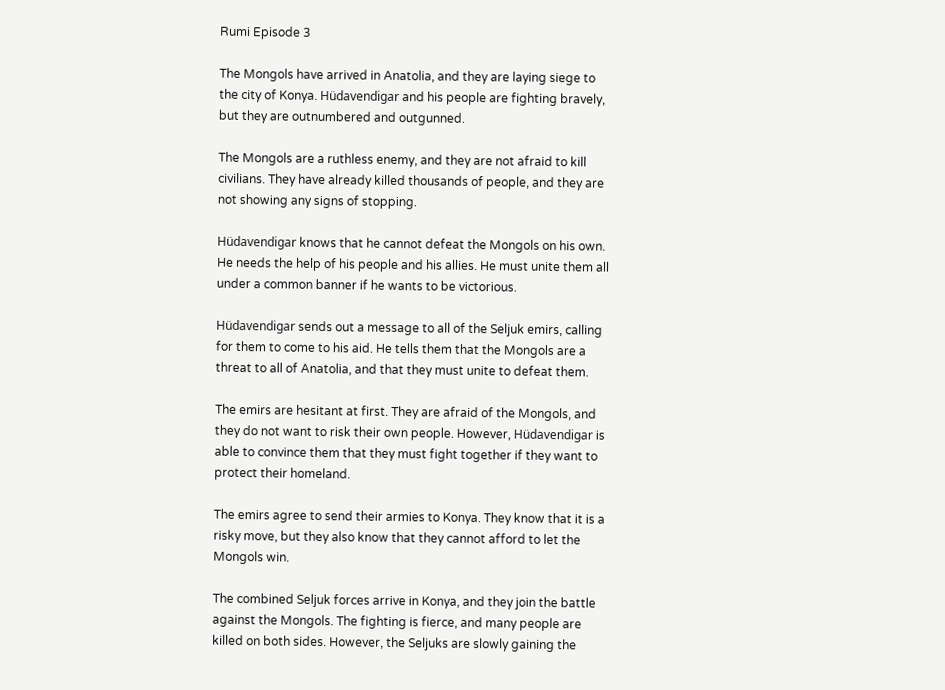Rumi Episode 3

The Mongols have arrived in Anatolia, and they are laying siege to the city of Konya. Hüdavendigar and his people are fighting bravely, but they are outnumbered and outgunned.

The Mongols are a ruthless enemy, and they are not afraid to kill civilians. They have already killed thousands of people, and they are not showing any signs of stopping.

Hüdavendigar knows that he cannot defeat the Mongols on his own. He needs the help of his people and his allies. He must unite them all under a common banner if he wants to be victorious.

Hüdavendigar sends out a message to all of the Seljuk emirs, calling for them to come to his aid. He tells them that the Mongols are a threat to all of Anatolia, and that they must unite to defeat them.

The emirs are hesitant at first. They are afraid of the Mongols, and they do not want to risk their own people. However, Hüdavendigar is able to convince them that they must fight together if they want to protect their homeland.

The emirs agree to send their armies to Konya. They know that it is a risky move, but they also know that they cannot afford to let the Mongols win.

The combined Seljuk forces arrive in Konya, and they join the battle against the Mongols. The fighting is fierce, and many people are killed on both sides. However, the Seljuks are slowly gaining the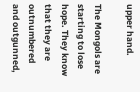upper hand.

The Mongols are starting to lose hope. They know that they are outnumbered and outgunned,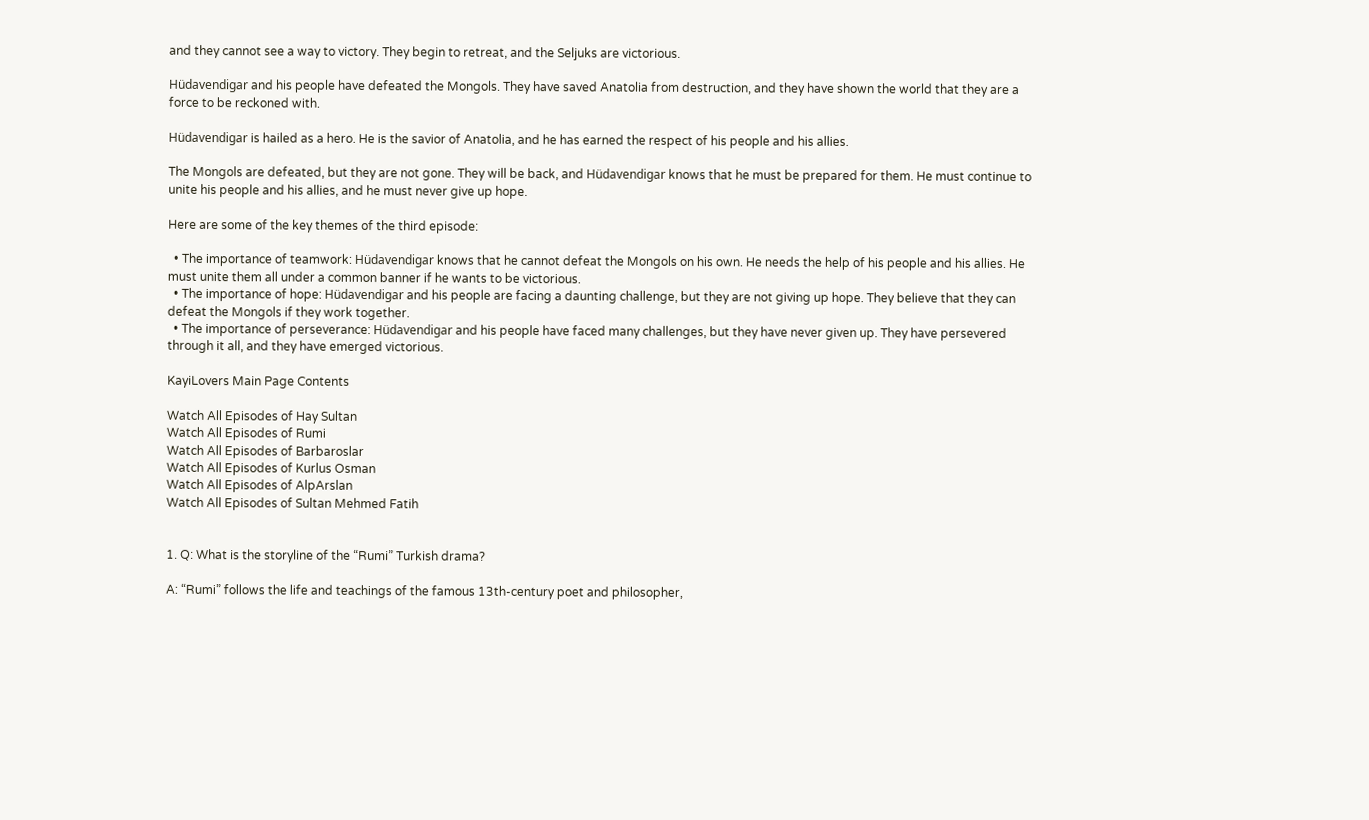and they cannot see a way to victory. They begin to retreat, and the Seljuks are victorious.

Hüdavendigar and his people have defeated the Mongols. They have saved Anatolia from destruction, and they have shown the world that they are a force to be reckoned with.

Hüdavendigar is hailed as a hero. He is the savior of Anatolia, and he has earned the respect of his people and his allies.

The Mongols are defeated, but they are not gone. They will be back, and Hüdavendigar knows that he must be prepared for them. He must continue to unite his people and his allies, and he must never give up hope.

Here are some of the key themes of the third episode:

  • The importance of teamwork: Hüdavendigar knows that he cannot defeat the Mongols on his own. He needs the help of his people and his allies. He must unite them all under a common banner if he wants to be victorious.
  • The importance of hope: Hüdavendigar and his people are facing a daunting challenge, but they are not giving up hope. They believe that they can defeat the Mongols if they work together.
  • The importance of perseverance: Hüdavendigar and his people have faced many challenges, but they have never given up. They have persevered through it all, and they have emerged victorious.

KayiLovers Main Page Contents

Watch All Episodes of Hay Sultan
Watch All Episodes of Rumi
Watch All Episodes of Barbaroslar
Watch All Episodes of Kurlus Osman
Watch All Episodes of AlpArslan
Watch All Episodes of Sultan Mehmed Fatih


1. Q: What is the storyline of the “Rumi” Turkish drama?

A: “Rumi” follows the life and teachings of the famous 13th-century poet and philosopher,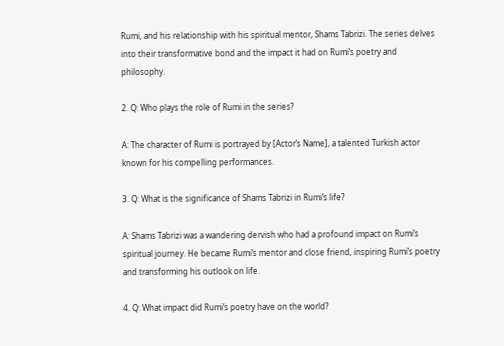Rumi, and his relationship with his spiritual mentor, Shams Tabrizi. The series delves into their transformative bond and the impact it had on Rumi’s poetry and philosophy.

2. Q: Who plays the role of Rumi in the series?

A: The character of Rumi is portrayed by [Actor’s Name], a talented Turkish actor known for his compelling performances.

3. Q: What is the significance of Shams Tabrizi in Rumi’s life?

A: Shams Tabrizi was a wandering dervish who had a profound impact on Rumi’s spiritual journey. He became Rumi’s mentor and close friend, inspiring Rumi’s poetry and transforming his outlook on life.

4. Q: What impact did Rumi’s poetry have on the world?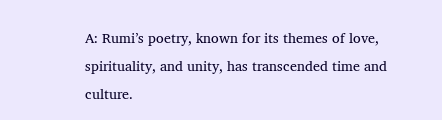A: Rumi’s poetry, known for its themes of love, spirituality, and unity, has transcended time and culture.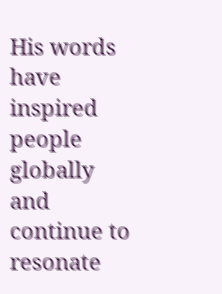His words have inspired people globally and continue to resonate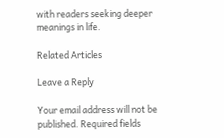with readers seeking deeper meanings in life.

Related Articles

Leave a Reply

Your email address will not be published. Required fields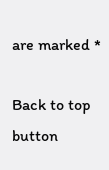are marked *

Back to top button